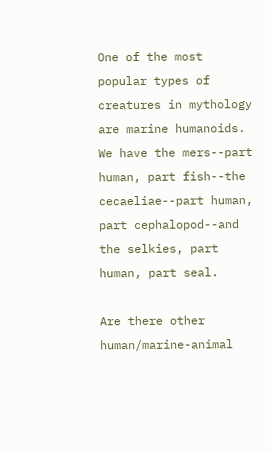One of the most popular types of creatures in mythology are marine humanoids. We have the mers--part human, part fish--the cecaeliae--part human, part cephalopod--and the selkies, part human, part seal.

Are there other human/marine-animal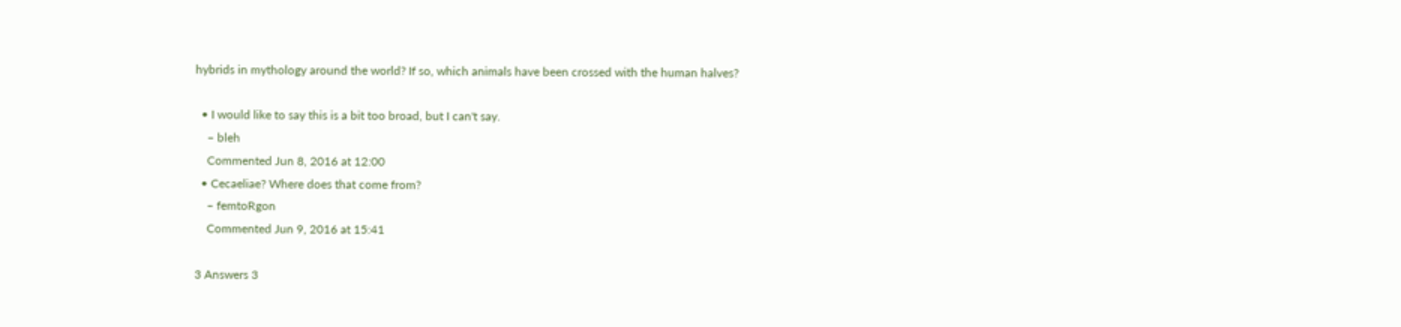hybrids in mythology around the world? If so, which animals have been crossed with the human halves?

  • I would like to say this is a bit too broad, but I can't say.
    – bleh
    Commented Jun 8, 2016 at 12:00
  • Cecaeliae? Where does that come from?
    – femtoRgon
    Commented Jun 9, 2016 at 15:41

3 Answers 3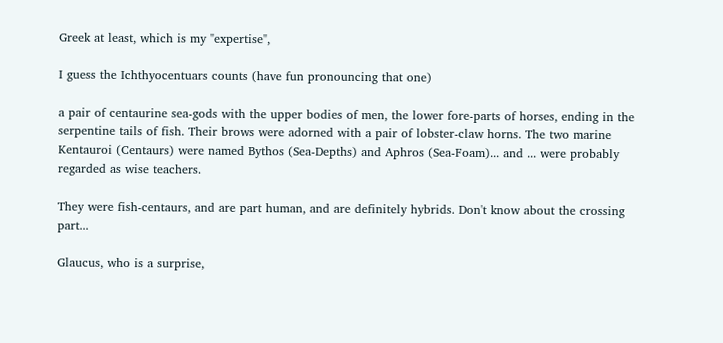Greek at least, which is my "expertise",

I guess the Ichthyocentuars counts (have fun pronouncing that one)

a pair of centaurine sea-gods with the upper bodies of men, the lower fore-parts of horses, ending in the serpentine tails of fish. Their brows were adorned with a pair of lobster-claw horns. The two marine Kentauroi (Centaurs) were named Bythos (Sea-Depths) and Aphros (Sea-Foam)... and ... were probably regarded as wise teachers.

They were fish-centaurs, and are part human, and are definitely hybrids. Don't know about the crossing part...

Glaucus, who is a surprise,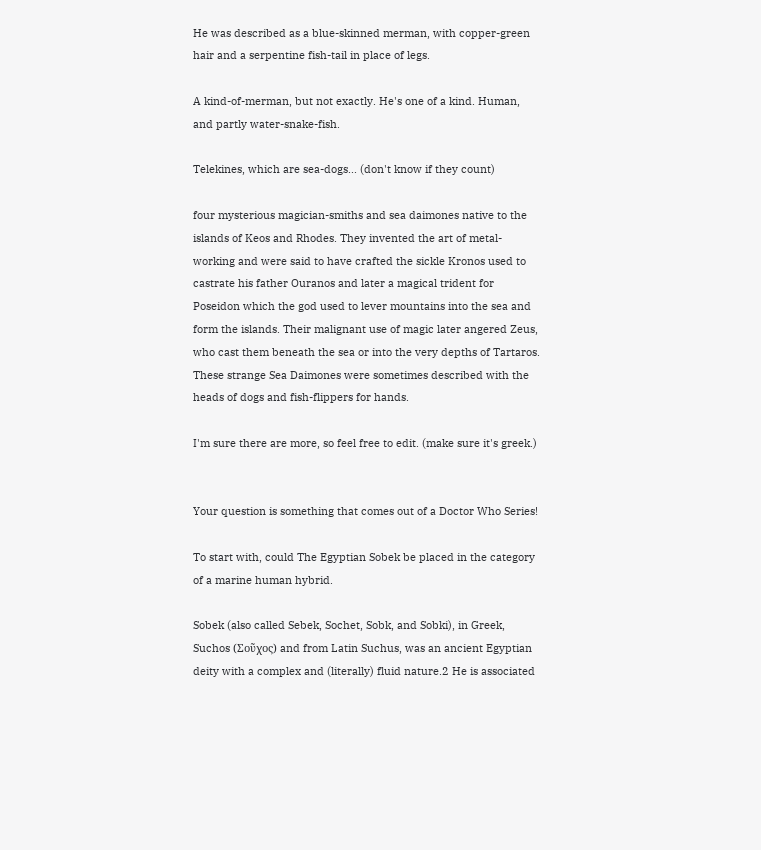He was described as a blue-skinned merman, with copper-green hair and a serpentine fish-tail in place of legs.

A kind-of-merman, but not exactly. He's one of a kind. Human, and partly water-snake-fish.

Telekines, which are sea-dogs... (don't know if they count)

four mysterious magician-smiths and sea daimones native to the islands of Keos and Rhodes. They invented the art of metal-working and were said to have crafted the sickle Kronos used to castrate his father Ouranos and later a magical trident for Poseidon which the god used to lever mountains into the sea and form the islands. Their malignant use of magic later angered Zeus, who cast them beneath the sea or into the very depths of Tartaros. These strange Sea Daimones were sometimes described with the heads of dogs and fish-flippers for hands.

I'm sure there are more, so feel free to edit. (make sure it's greek.)


Your question is something that comes out of a Doctor Who Series!

To start with, could The Egyptian Sobek be placed in the category of a marine human hybrid.

Sobek (also called Sebek, Sochet, Sobk, and Sobki), in Greek, Suchos (Σοῦχος) and from Latin Suchus, was an ancient Egyptian deity with a complex and (literally) fluid nature.2 He is associated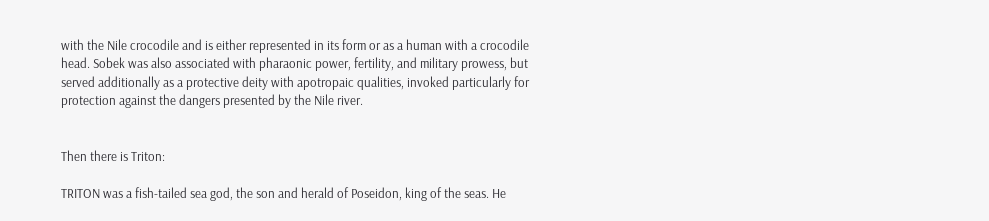with the Nile crocodile and is either represented in its form or as a human with a crocodile head. Sobek was also associated with pharaonic power, fertility, and military prowess, but served additionally as a protective deity with apotropaic qualities, invoked particularly for protection against the dangers presented by the Nile river.


Then there is Triton:

TRITON was a fish-tailed sea god, the son and herald of Poseidon, king of the seas. He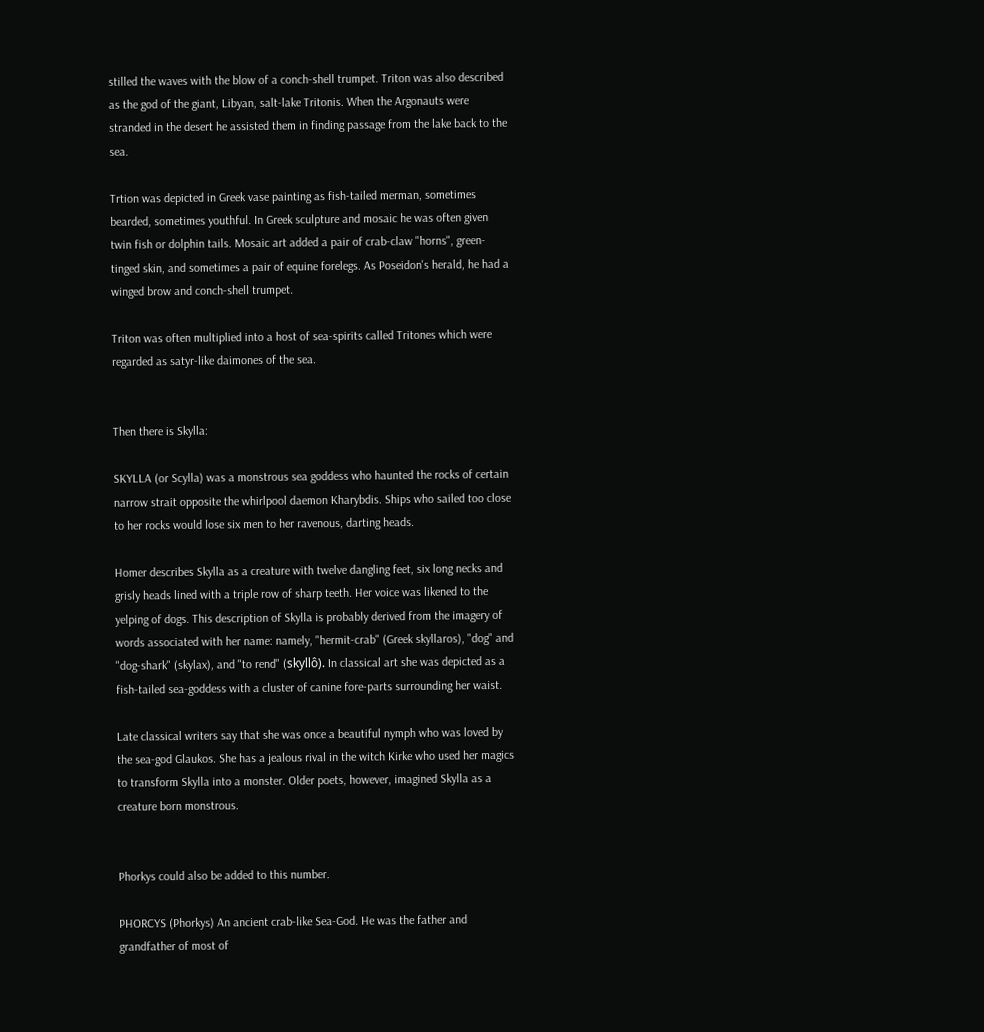stilled the waves with the blow of a conch-shell trumpet. Triton was also described as the god of the giant, Libyan, salt-lake Tritonis. When the Argonauts were stranded in the desert he assisted them in finding passage from the lake back to the sea.

Trtion was depicted in Greek vase painting as fish-tailed merman, sometimes bearded, sometimes youthful. In Greek sculpture and mosaic he was often given twin fish or dolphin tails. Mosaic art added a pair of crab-claw "horns", green-tinged skin, and sometimes a pair of equine forelegs. As Poseidon's herald, he had a winged brow and conch-shell trumpet.

Triton was often multiplied into a host of sea-spirits called Tritones which were regarded as satyr-like daimones of the sea.


Then there is Skylla:

SKYLLA (or Scylla) was a monstrous sea goddess who haunted the rocks of certain narrow strait opposite the whirlpool daemon Kharybdis. Ships who sailed too close to her rocks would lose six men to her ravenous, darting heads.

Homer describes Skylla as a creature with twelve dangling feet, six long necks and grisly heads lined with a triple row of sharp teeth. Her voice was likened to the yelping of dogs. This description of Skylla is probably derived from the imagery of words associated with her name: namely, "hermit-crab" (Greek skyllaros), "dog" and "dog-shark" (skylax), and "to rend" (skyllô). In classical art she was depicted as a fish-tailed sea-goddess with a cluster of canine fore-parts surrounding her waist.

Late classical writers say that she was once a beautiful nymph who was loved by the sea-god Glaukos. She has a jealous rival in the witch Kirke who used her magics to transform Skylla into a monster. Older poets, however, imagined Skylla as a creature born monstrous.


Phorkys could also be added to this number.

PHORCYS (Phorkys) An ancient crab-like Sea-God. He was the father and grandfather of most of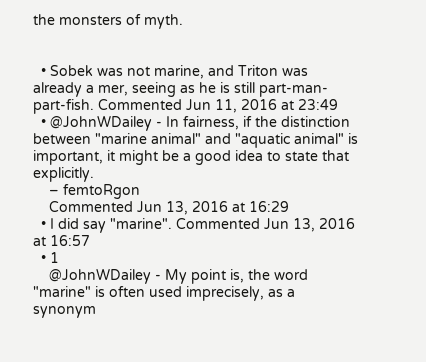the monsters of myth.


  • Sobek was not marine, and Triton was already a mer, seeing as he is still part-man-part-fish. Commented Jun 11, 2016 at 23:49
  • @JohnWDailey - In fairness, if the distinction between "marine animal" and "aquatic animal" is important, it might be a good idea to state that explicitly.
    – femtoRgon
    Commented Jun 13, 2016 at 16:29
  • I did say "marine". Commented Jun 13, 2016 at 16:57
  • 1
    @JohnWDailey - My point is, the word "marine" is often used imprecisely, as a synonym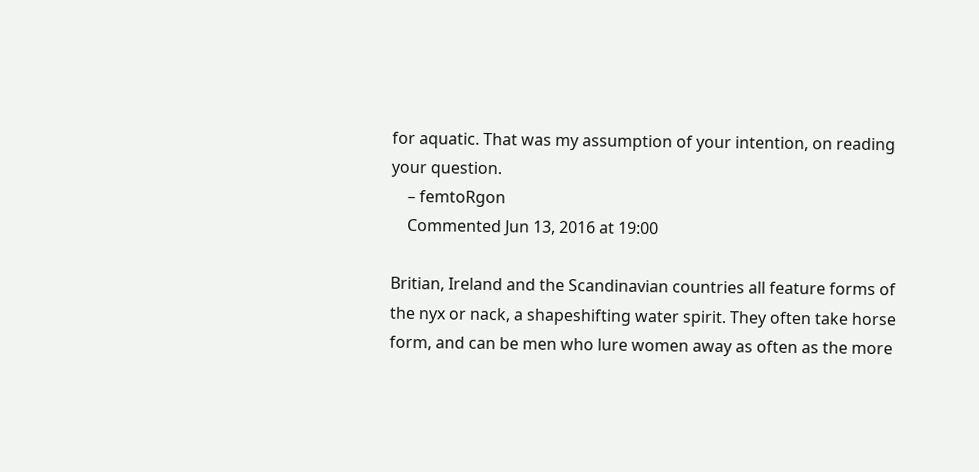for aquatic. That was my assumption of your intention, on reading your question.
    – femtoRgon
    Commented Jun 13, 2016 at 19:00

Britian, Ireland and the Scandinavian countries all feature forms of the nyx or nack, a shapeshifting water spirit. They often take horse form, and can be men who lure women away as often as the more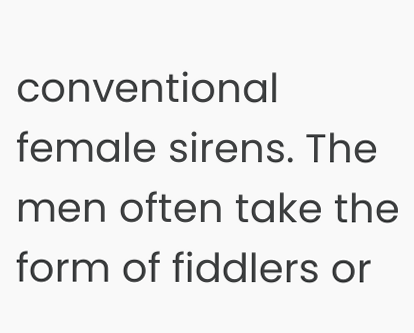conventional female sirens. The men often take the form of fiddlers or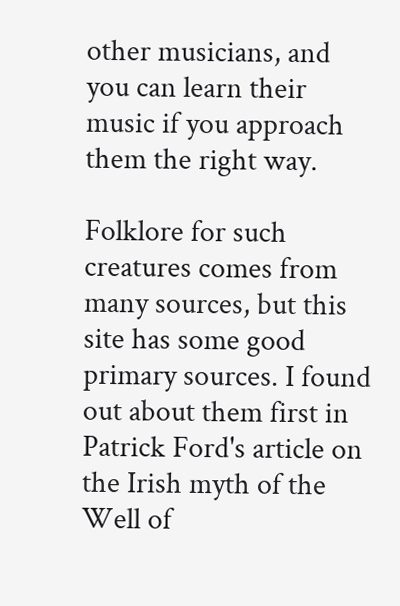other musicians, and you can learn their music if you approach them the right way.

Folklore for such creatures comes from many sources, but this site has some good primary sources. I found out about them first in Patrick Ford's article on the Irish myth of the Well of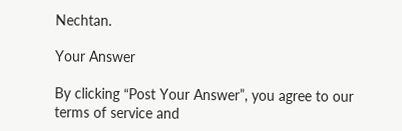Nechtan.

Your Answer

By clicking “Post Your Answer”, you agree to our terms of service and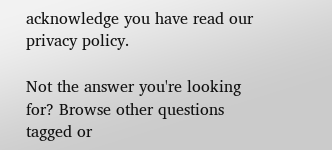acknowledge you have read our privacy policy.

Not the answer you're looking for? Browse other questions tagged or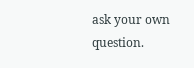ask your own question.